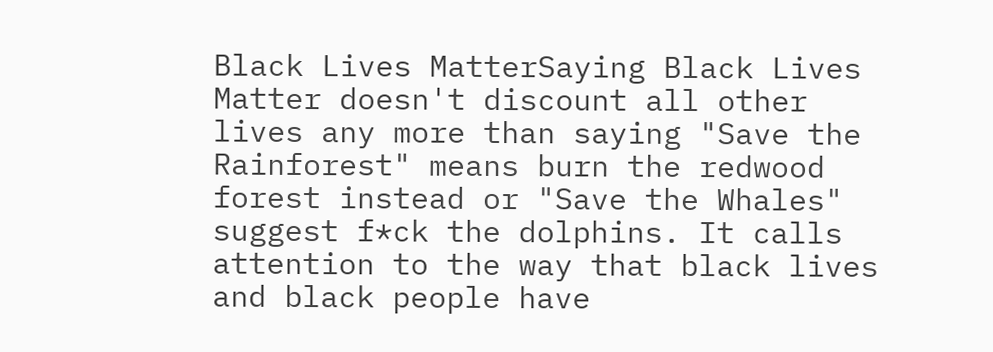Black Lives MatterSaying Black Lives Matter doesn't discount all other lives any more than saying "Save the Rainforest" means burn the redwood forest instead or "Save the Whales" suggest f*ck the dolphins. It calls attention to the way that black lives and black people have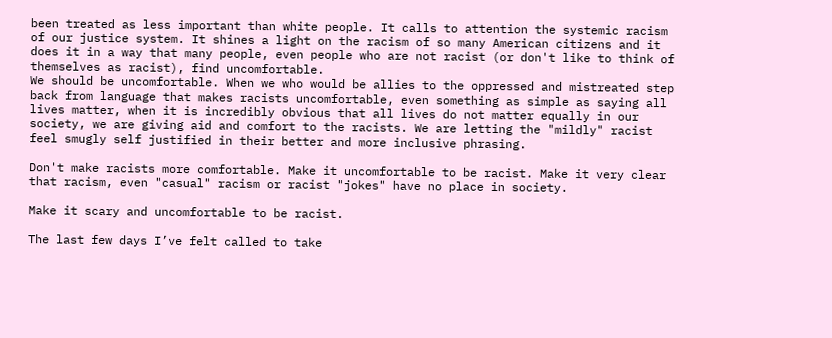been treated as less important than white people. It calls to attention the systemic racism of our justice system. It shines a light on the racism of so many American citizens and it does it in a way that many people, even people who are not racist (or don't like to think of themselves as racist), find uncomfortable.
We should be uncomfortable. When we who would be allies to the oppressed and mistreated step back from language that makes racists uncomfortable, even something as simple as saying all lives matter, when it is incredibly obvious that all lives do not matter equally in our society, we are giving aid and comfort to the racists. We are letting the "mildly" racist feel smugly self justified in their better and more inclusive phrasing.

Don't make racists more comfortable. Make it uncomfortable to be racist. Make it very clear that racism, even "casual" racism or racist "jokes" have no place in society.

Make it scary and uncomfortable to be racist.

The last few days I’ve felt called to take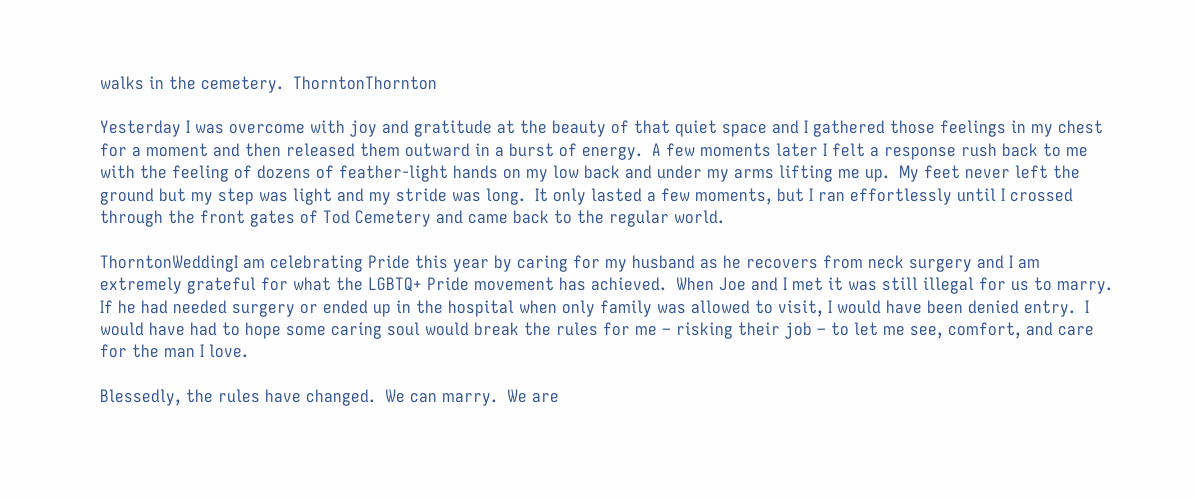walks in the cemetery.  ThorntonThornton

Yesterday I was overcome with joy and gratitude at the beauty of that quiet space and I gathered those feelings in my chest for a moment and then released them outward in a burst of energy.  A few moments later I felt a response rush back to me with the feeling of dozens of feather-light hands on my low back and under my arms lifting me up.  My feet never left the ground but my step was light and my stride was long.  It only lasted a few moments, but I ran effortlessly until I crossed through the front gates of Tod Cemetery and came back to the regular world.

ThorntonWeddingI am celebrating Pride this year by caring for my husband as he recovers from neck surgery and I am extremely grateful for what the LGBTQ+ Pride movement has achieved.  When Joe and I met it was still illegal for us to marry.  If he had needed surgery or ended up in the hospital when only family was allowed to visit, I would have been denied entry.  I would have had to hope some caring soul would break the rules for me – risking their job – to let me see, comfort, and care for the man I love.

Blessedly, the rules have changed.  We can marry.  We are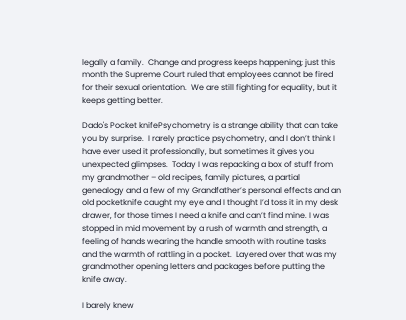legally a family.  Change and progress keeps happening; just this month the Supreme Court ruled that employees cannot be fired for their sexual orientation.  We are still fighting for equality, but it keeps getting better.

Dado's Pocket knifePsychometry is a strange ability that can take you by surprise.  I rarely practice psychometry, and I don’t think I have ever used it professionally, but sometimes it gives you unexpected glimpses.  Today I was repacking a box of stuff from my grandmother – old recipes, family pictures, a partial genealogy and a few of my Grandfather’s personal effects and an old pocketknife caught my eye and I thought I’d toss it in my desk drawer, for those times I need a knife and can’t find mine. I was stopped in mid movement by a rush of warmth and strength, a feeling of hands wearing the handle smooth with routine tasks and the warmth of rattling in a pocket.  Layered over that was my grandmother opening letters and packages before putting the knife away.

I barely knew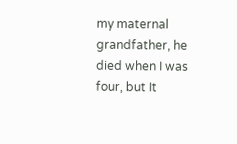my maternal grandfather, he died when I was four, but It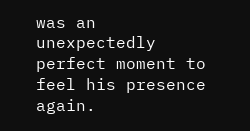was an unexpectedly perfect moment to feel his presence again.